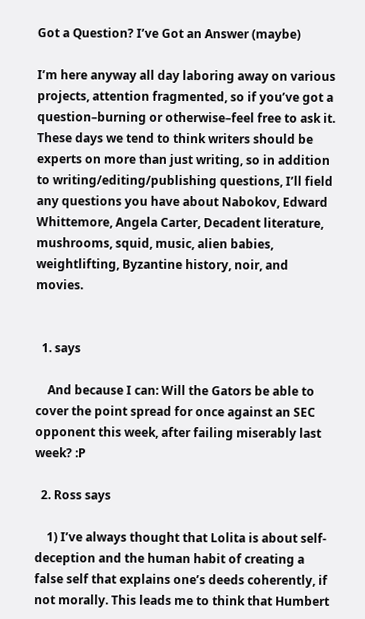Got a Question? I’ve Got an Answer (maybe)

I’m here anyway all day laboring away on various projects, attention fragmented, so if you’ve got a question–burning or otherwise–feel free to ask it. These days we tend to think writers should be experts on more than just writing, so in addition to writing/editing/publishing questions, I’ll field any questions you have about Nabokov, Edward Whittemore, Angela Carter, Decadent literature, mushrooms, squid, music, alien babies, weightlifting, Byzantine history, noir, and movies.


  1. says

    And because I can: Will the Gators be able to cover the point spread for once against an SEC opponent this week, after failing miserably last week? :P

  2. Ross says

    1) I’ve always thought that Lolita is about self-deception and the human habit of creating a false self that explains one’s deeds coherently, if not morally. This leads me to think that Humbert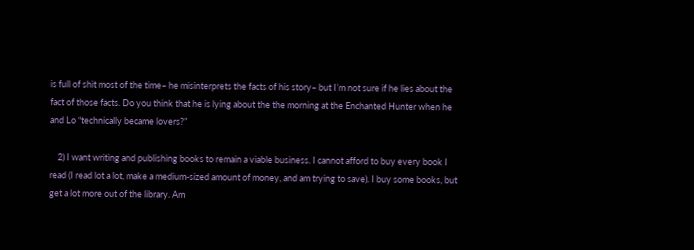is full of shit most of the time– he misinterprets the facts of his story– but I’m not sure if he lies about the fact of those facts. Do you think that he is lying about the the morning at the Enchanted Hunter when he and Lo “technically became lovers?”

    2) I want writing and publishing books to remain a viable business. I cannot afford to buy every book I read (I read lot a lot, make a medium-sized amount of money, and am trying to save). I buy some books, but get a lot more out of the library. Am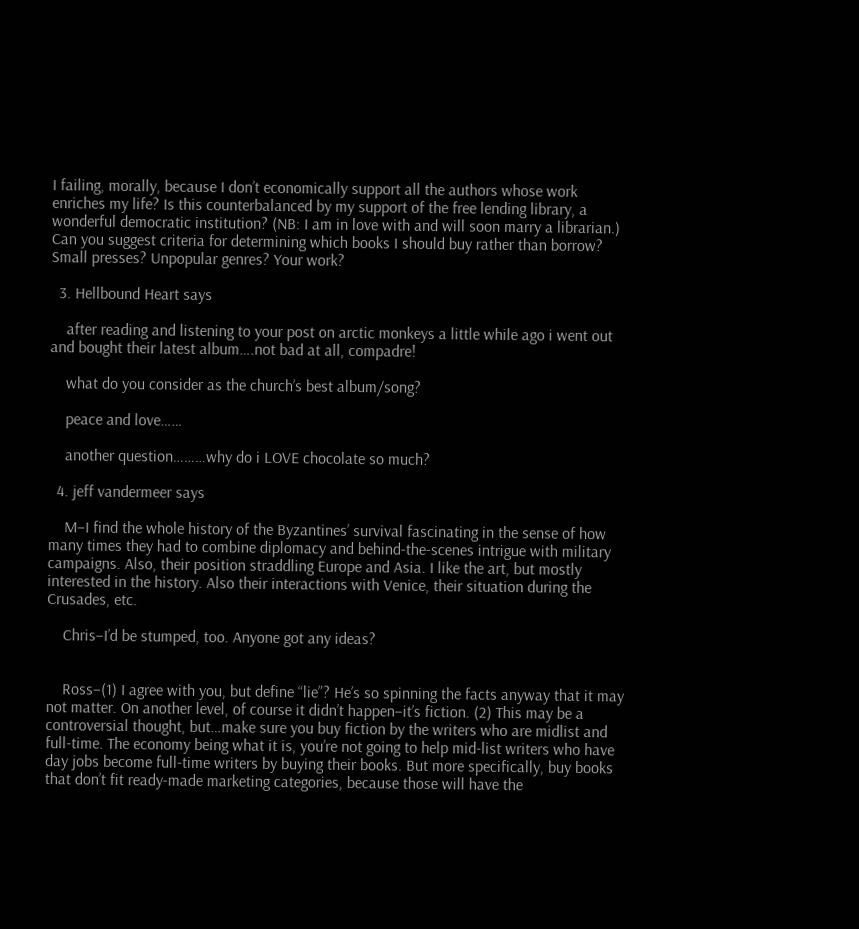I failing, morally, because I don’t economically support all the authors whose work enriches my life? Is this counterbalanced by my support of the free lending library, a wonderful democratic institution? (NB: I am in love with and will soon marry a librarian.) Can you suggest criteria for determining which books I should buy rather than borrow? Small presses? Unpopular genres? Your work?

  3. Hellbound Heart says

    after reading and listening to your post on arctic monkeys a little while ago i went out and bought their latest album….not bad at all, compadre!

    what do you consider as the church’s best album/song?

    peace and love……

    another question………why do i LOVE chocolate so much?

  4. jeff vandermeer says

    M–I find the whole history of the Byzantines’ survival fascinating in the sense of how many times they had to combine diplomacy and behind-the-scenes intrigue with military campaigns. Also, their position straddling Europe and Asia. I like the art, but mostly interested in the history. Also their interactions with Venice, their situation during the Crusades, etc.

    Chris–I’d be stumped, too. Anyone got any ideas?


    Ross–(1) I agree with you, but define “lie”? He’s so spinning the facts anyway that it may not matter. On another level, of course it didn’t happen–it’s fiction. (2) This may be a controversial thought, but…make sure you buy fiction by the writers who are midlist and full-time. The economy being what it is, you’re not going to help mid-list writers who have day jobs become full-time writers by buying their books. But more specifically, buy books that don’t fit ready-made marketing categories, because those will have the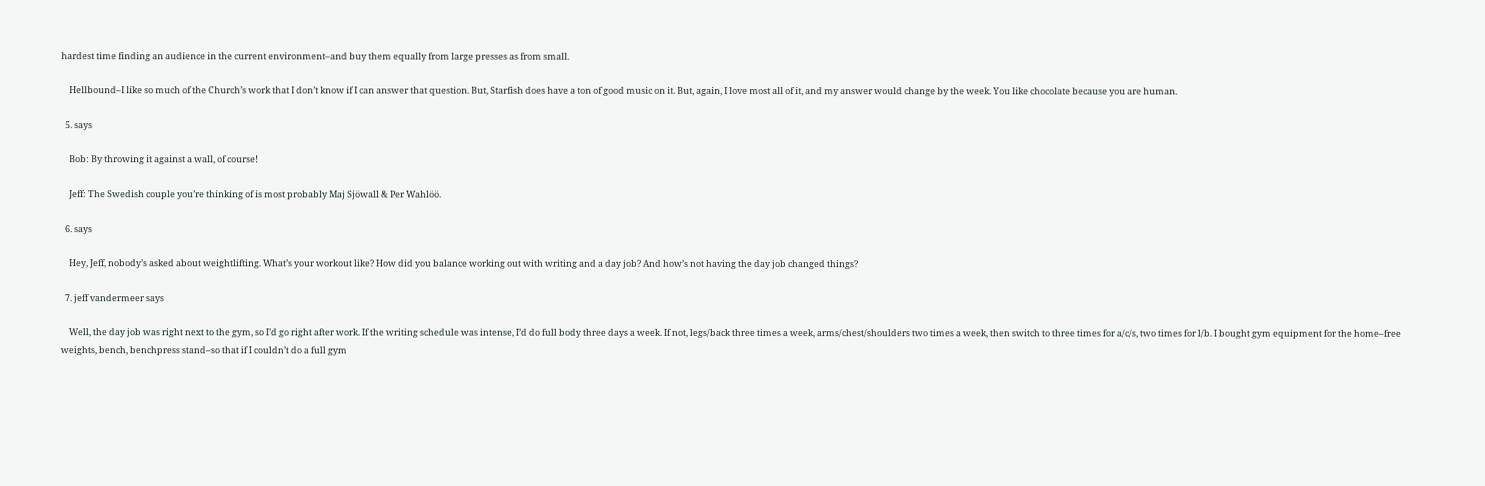hardest time finding an audience in the current environment–and buy them equally from large presses as from small.

    Hellbound–I like so much of the Church’s work that I don’t know if I can answer that question. But, Starfish does have a ton of good music on it. But, again, I love most all of it, and my answer would change by the week. You like chocolate because you are human.

  5. says

    Bob: By throwing it against a wall, of course!

    Jeff: The Swedish couple you’re thinking of is most probably Maj Sjöwall & Per Wahlöö.

  6. says

    Hey, Jeff, nobody’s asked about weightlifting. What’s your workout like? How did you balance working out with writing and a day job? And how’s not having the day job changed things?

  7. jeff vandermeer says

    Well, the day job was right next to the gym, so I’d go right after work. If the writing schedule was intense, I’d do full body three days a week. If not, legs/back three times a week, arms/chest/shoulders two times a week, then switch to three times for a/c/s, two times for l/b. I bought gym equipment for the home–free weights, bench, benchpress stand–so that if I couldn’t do a full gym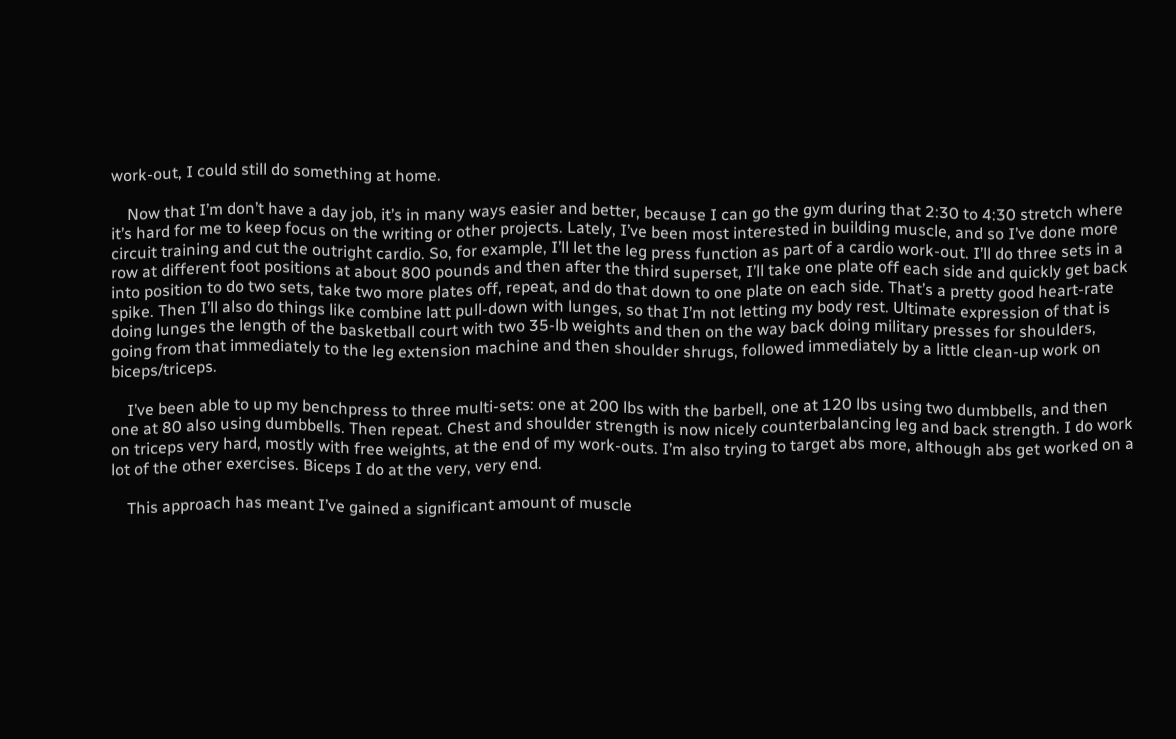work-out, I could still do something at home.

    Now that I’m don’t have a day job, it’s in many ways easier and better, because I can go the gym during that 2:30 to 4:30 stretch where it’s hard for me to keep focus on the writing or other projects. Lately, I’ve been most interested in building muscle, and so I’ve done more circuit training and cut the outright cardio. So, for example, I’ll let the leg press function as part of a cardio work-out. I’ll do three sets in a row at different foot positions at about 800 pounds and then after the third superset, I’ll take one plate off each side and quickly get back into position to do two sets, take two more plates off, repeat, and do that down to one plate on each side. That’s a pretty good heart-rate spike. Then I’ll also do things like combine latt pull-down with lunges, so that I’m not letting my body rest. Ultimate expression of that is doing lunges the length of the basketball court with two 35-lb weights and then on the way back doing military presses for shoulders, going from that immediately to the leg extension machine and then shoulder shrugs, followed immediately by a little clean-up work on biceps/triceps.

    I’ve been able to up my benchpress to three multi-sets: one at 200 lbs with the barbell, one at 120 lbs using two dumbbells, and then one at 80 also using dumbbells. Then repeat. Chest and shoulder strength is now nicely counterbalancing leg and back strength. I do work on triceps very hard, mostly with free weights, at the end of my work-outs. I’m also trying to target abs more, although abs get worked on a lot of the other exercises. Biceps I do at the very, very end.

    This approach has meant I’ve gained a significant amount of muscle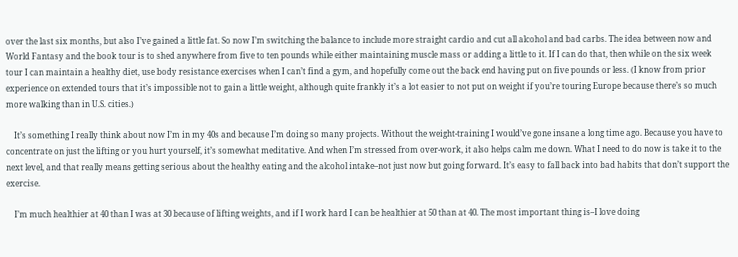over the last six months, but also I’ve gained a little fat. So now I’m switching the balance to include more straight cardio and cut all alcohol and bad carbs. The idea between now and World Fantasy and the book tour is to shed anywhere from five to ten pounds while either maintaining muscle mass or adding a little to it. If I can do that, then while on the six week tour I can maintain a healthy diet, use body resistance exercises when I can’t find a gym, and hopefully come out the back end having put on five pounds or less. (I know from prior experience on extended tours that it’s impossible not to gain a little weight, although quite frankly it’s a lot easier to not put on weight if you’re touring Europe because there’s so much more walking than in U.S. cities.)

    It’s something I really think about now I’m in my 40s and because I’m doing so many projects. Without the weight-training I would’ve gone insane a long time ago. Because you have to concentrate on just the lifting or you hurt yourself, it’s somewhat meditative. And when I’m stressed from over-work, it also helps calm me down. What I need to do now is take it to the next level, and that really means getting serious about the healthy eating and the alcohol intake–not just now but going forward. It’s easy to fall back into bad habits that don’t support the exercise.

    I’m much healthier at 40 than I was at 30 because of lifting weights, and if I work hard I can be healthier at 50 than at 40. The most important thing is–I love doing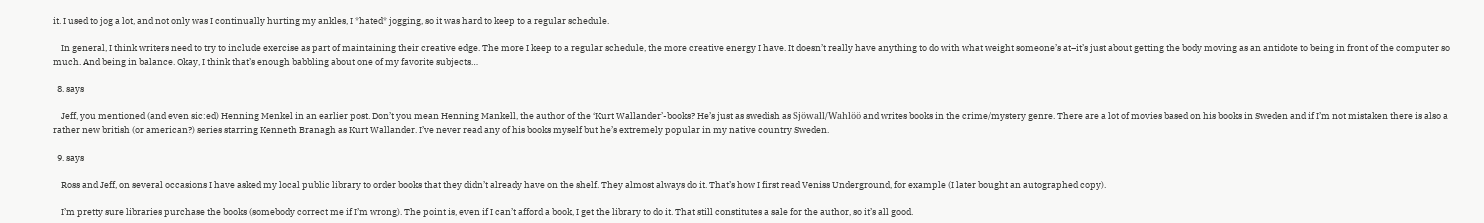it. I used to jog a lot, and not only was I continually hurting my ankles, I *hated* jogging, so it was hard to keep to a regular schedule.

    In general, I think writers need to try to include exercise as part of maintaining their creative edge. The more I keep to a regular schedule, the more creative energy I have. It doesn’t really have anything to do with what weight someone’s at–it’s just about getting the body moving as an antidote to being in front of the computer so much. And being in balance. Okay, I think that’s enough babbling about one of my favorite subjects…

  8. says

    Jeff, you mentioned (and even sic:ed) Henning Menkel in an earlier post. Don’t you mean Henning Mankell, the author of the ‘Kurt Wallander’-books? He’s just as swedish as Sjöwall/Wahlöö and writes books in the crime/mystery genre. There are a lot of movies based on his books in Sweden and if I’m not mistaken there is also a rather new british (or american?) series starring Kenneth Branagh as Kurt Wallander. I’ve never read any of his books myself but he’s extremely popular in my native country Sweden.

  9. says

    Ross and Jeff, on several occasions I have asked my local public library to order books that they didn’t already have on the shelf. They almost always do it. That’s how I first read Veniss Underground, for example (I later bought an autographed copy).

    I’m pretty sure libraries purchase the books (somebody correct me if I’m wrong). The point is, even if I can’t afford a book, I get the library to do it. That still constitutes a sale for the author, so it’s all good.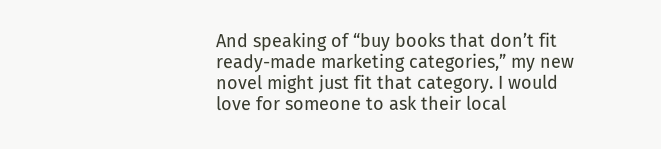And speaking of “buy books that don’t fit ready-made marketing categories,” my new novel might just fit that category. I would love for someone to ask their local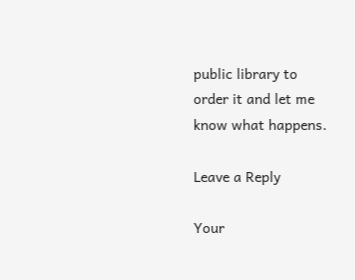public library to order it and let me know what happens.

Leave a Reply

Your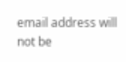email address will not be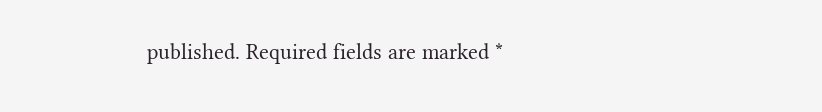published. Required fields are marked *